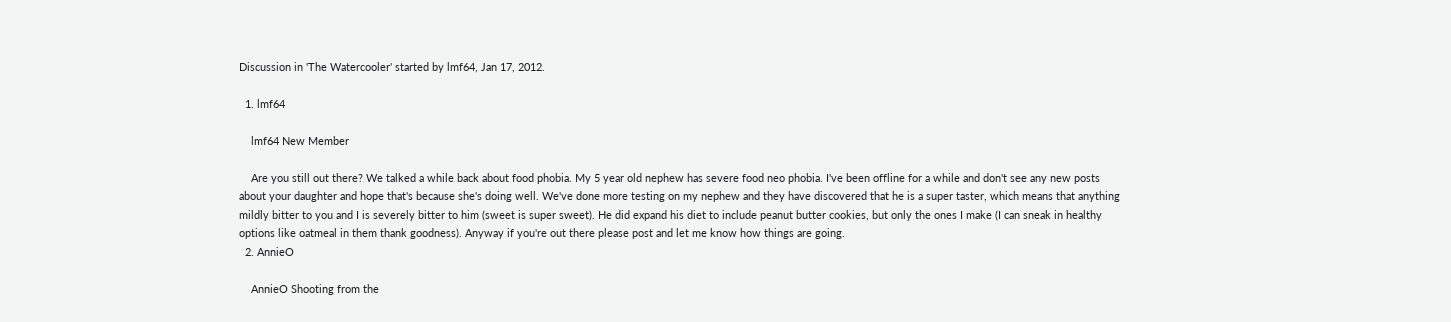Discussion in 'The Watercooler' started by lmf64, Jan 17, 2012.

  1. lmf64

    lmf64 New Member

    Are you still out there? We talked a while back about food phobia. My 5 year old nephew has severe food neo phobia. I've been offline for a while and don't see any new posts about your daughter and hope that's because she's doing well. We've done more testing on my nephew and they have discovered that he is a super taster, which means that anything mildly bitter to you and I is severely bitter to him (sweet is super sweet). He did expand his diet to include peanut butter cookies, but only the ones I make (I can sneak in healthy options like oatmeal in them thank goodness). Anyway if you're out there please post and let me know how things are going.
  2. AnnieO

    AnnieO Shooting from the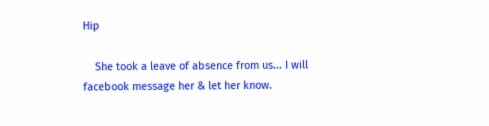Hip

    She took a leave of absence from us... I will facebook message her & let her know.